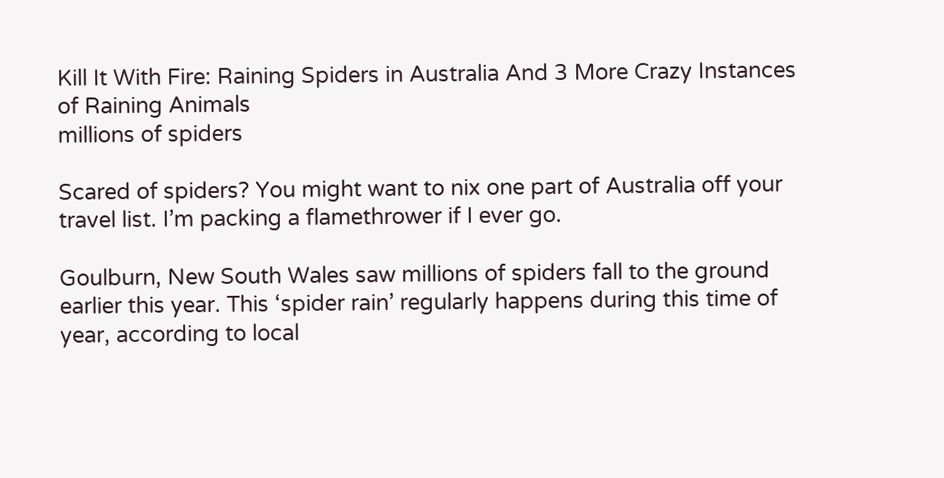Kill It With Fire: Raining Spiders in Australia And 3 More Crazy Instances of Raining Animals
millions of spiders

Scared of spiders? You might want to nix one part of Australia off your travel list. I’m packing a flamethrower if I ever go.

Goulburn, New South Wales saw millions of spiders fall to the ground earlier this year. This ‘spider rain’ regularly happens during this time of year, according to local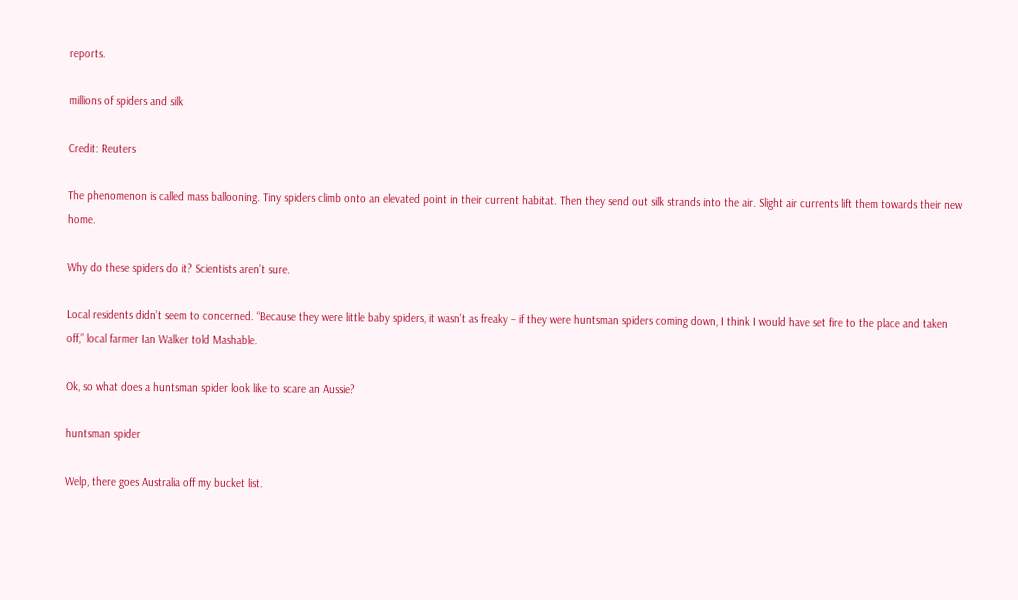reports.

millions of spiders and silk

Credit: Reuters

The phenomenon is called mass ballooning. Tiny spiders climb onto an elevated point in their current habitat. Then they send out silk strands into the air. Slight air currents lift them towards their new home.

Why do these spiders do it? Scientists aren’t sure.

Local residents didn’t seem to concerned. “Because they were little baby spiders, it wasn’t as freaky – if they were huntsman spiders coming down, I think I would have set fire to the place and taken off,” local farmer Ian Walker told Mashable.

Ok, so what does a huntsman spider look like to scare an Aussie?

huntsman spider

Welp, there goes Australia off my bucket list.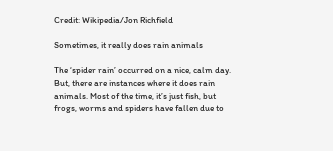Credit: Wikipedia/Jon Richfield

Sometimes, it really does rain animals

The ‘spider rain’ occurred on a nice, calm day. But, there are instances where it does rain animals. Most of the time, it’s just fish, but frogs, worms and spiders have fallen due to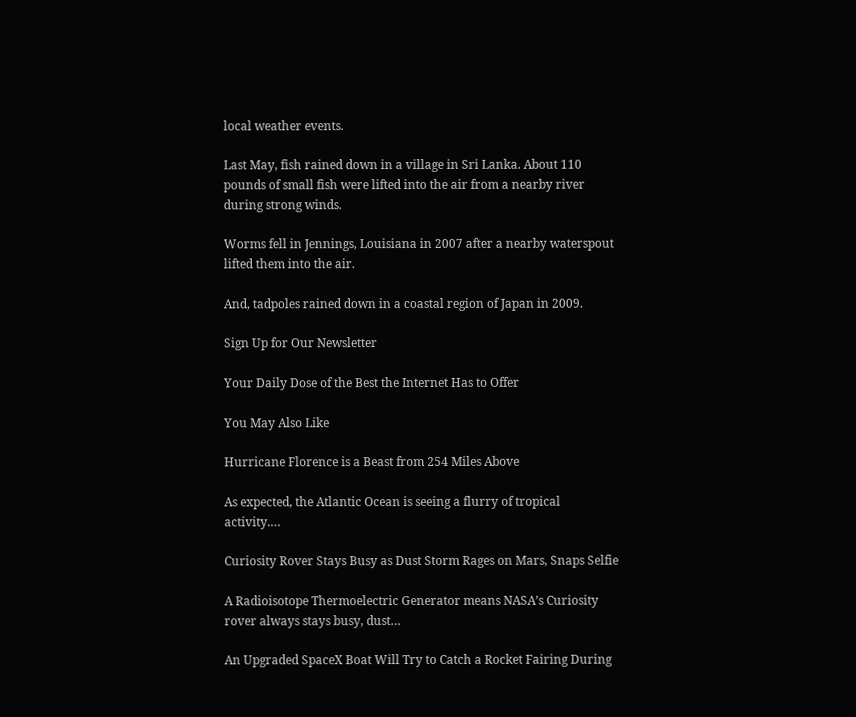local weather events.

Last May, fish rained down in a village in Sri Lanka. About 110 pounds of small fish were lifted into the air from a nearby river during strong winds.

Worms fell in Jennings, Louisiana in 2007 after a nearby waterspout lifted them into the air.

And, tadpoles rained down in a coastal region of Japan in 2009.

Sign Up for Our Newsletter

Your Daily Dose of the Best the Internet Has to Offer

You May Also Like

Hurricane Florence is a Beast from 254 Miles Above

As expected, the Atlantic Ocean is seeing a flurry of tropical activity.…

Curiosity Rover Stays Busy as Dust Storm Rages on Mars, Snaps Selfie

A Radioisotope Thermoelectric Generator means NASA’s Curiosity rover always stays busy, dust…

An Upgraded SpaceX Boat Will Try to Catch a Rocket Fairing During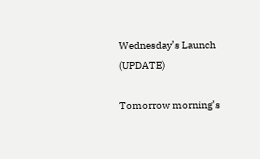Wednesday’s Launch (UPDATE)

Tomorrow morning’s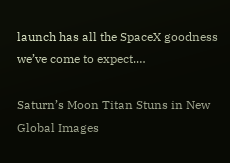launch has all the SpaceX goodness we’ve come to expect.…

Saturn’s Moon Titan Stuns in New Global Images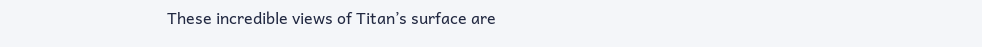These incredible views of Titan’s surface are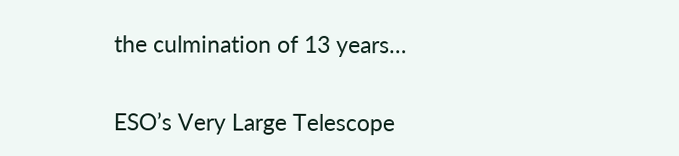the culmination of 13 years…

ESO’s Very Large Telescope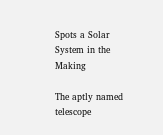Spots a Solar System in the Making

The aptly named telescope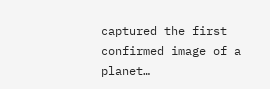captured the first confirmed image of a planet…